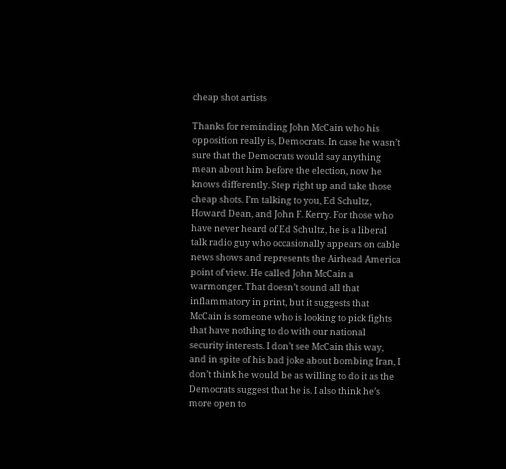cheap shot artists

Thanks for reminding John McCain who his opposition really is, Democrats. In case he wasn’t sure that the Democrats would say anything mean about him before the election, now he knows differently. Step right up and take those cheap shots. I’m talking to you, Ed Schultz, Howard Dean, and John F. Kerry. For those who have never heard of Ed Schultz, he is a liberal talk radio guy who occasionally appears on cable news shows and represents the Airhead America point of view. He called John McCain a warmonger. That doesn’t sound all that inflammatory in print, but it suggests that McCain is someone who is looking to pick fights that have nothing to do with our national security interests. I don’t see McCain this way, and in spite of his bad joke about bombing Iran, I don’t think he would be as willing to do it as the Democrats suggest that he is. I also think he’s more open to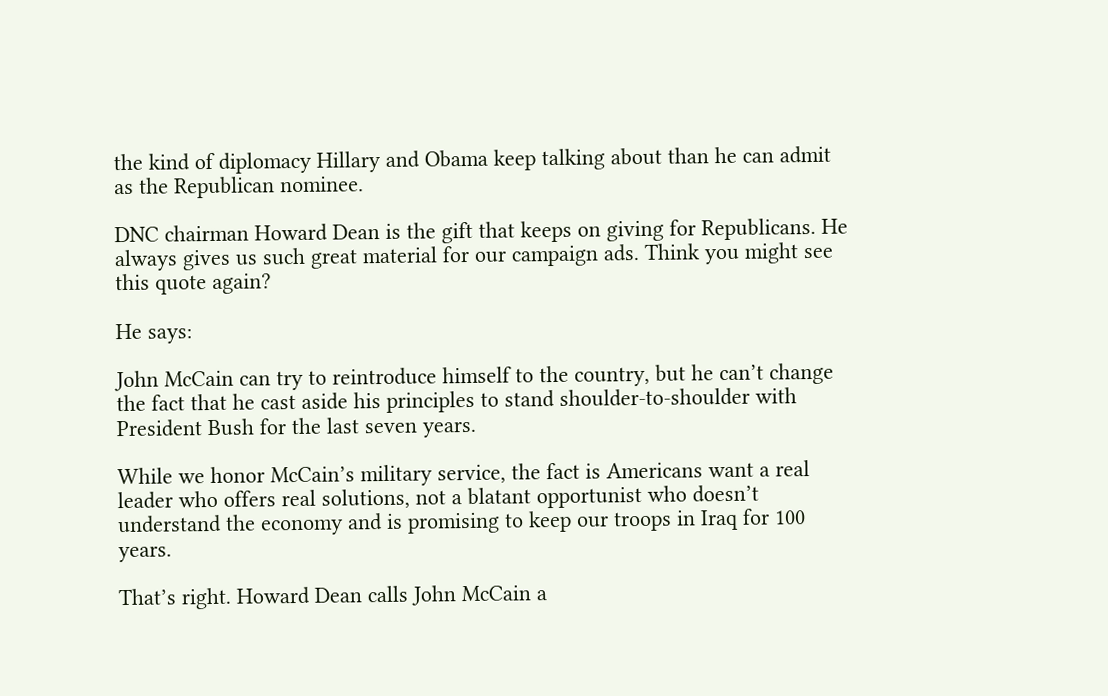the kind of diplomacy Hillary and Obama keep talking about than he can admit as the Republican nominee.

DNC chairman Howard Dean is the gift that keeps on giving for Republicans. He always gives us such great material for our campaign ads. Think you might see this quote again?

He says:

John McCain can try to reintroduce himself to the country, but he can’t change the fact that he cast aside his principles to stand shoulder-to-shoulder with President Bush for the last seven years.

While we honor McCain’s military service, the fact is Americans want a real leader who offers real solutions, not a blatant opportunist who doesn’t understand the economy and is promising to keep our troops in Iraq for 100 years.

That’s right. Howard Dean calls John McCain a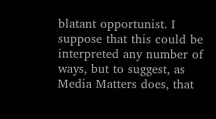blatant opportunist. I suppose that this could be interpreted any number of ways, but to suggest, as Media Matters does, that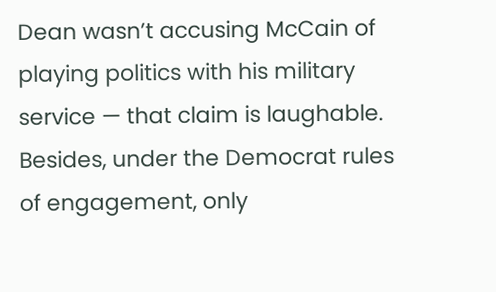Dean wasn’t accusing McCain of playing politics with his military service — that claim is laughable. Besides, under the Democrat rules of engagement, only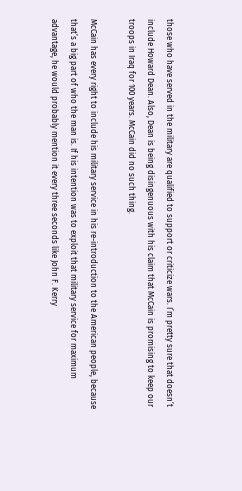those who have served in the military are qualified to support or criticize wars. I’m pretty sure that doesn’t include Howard Dean. Also, Dean is being disingenuous with his claim that McCain is promising to keep our troops in Iraq for 100 years. McCain did no such thing.

McCain has every right to include his military service in his re-introduction to the American people, because that’s a big part of who the man is. If his intention was to exploit that military service for maximum advantage, he would probably mention it every three seconds like John F. Kerry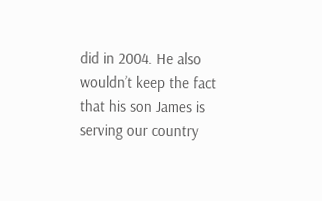did in 2004. He also wouldn’t keep the fact that his son James is serving our country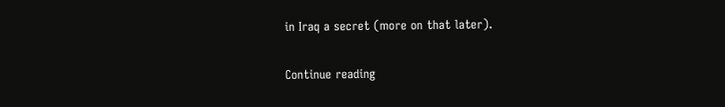in Iraq a secret (more on that later).

Continue reading